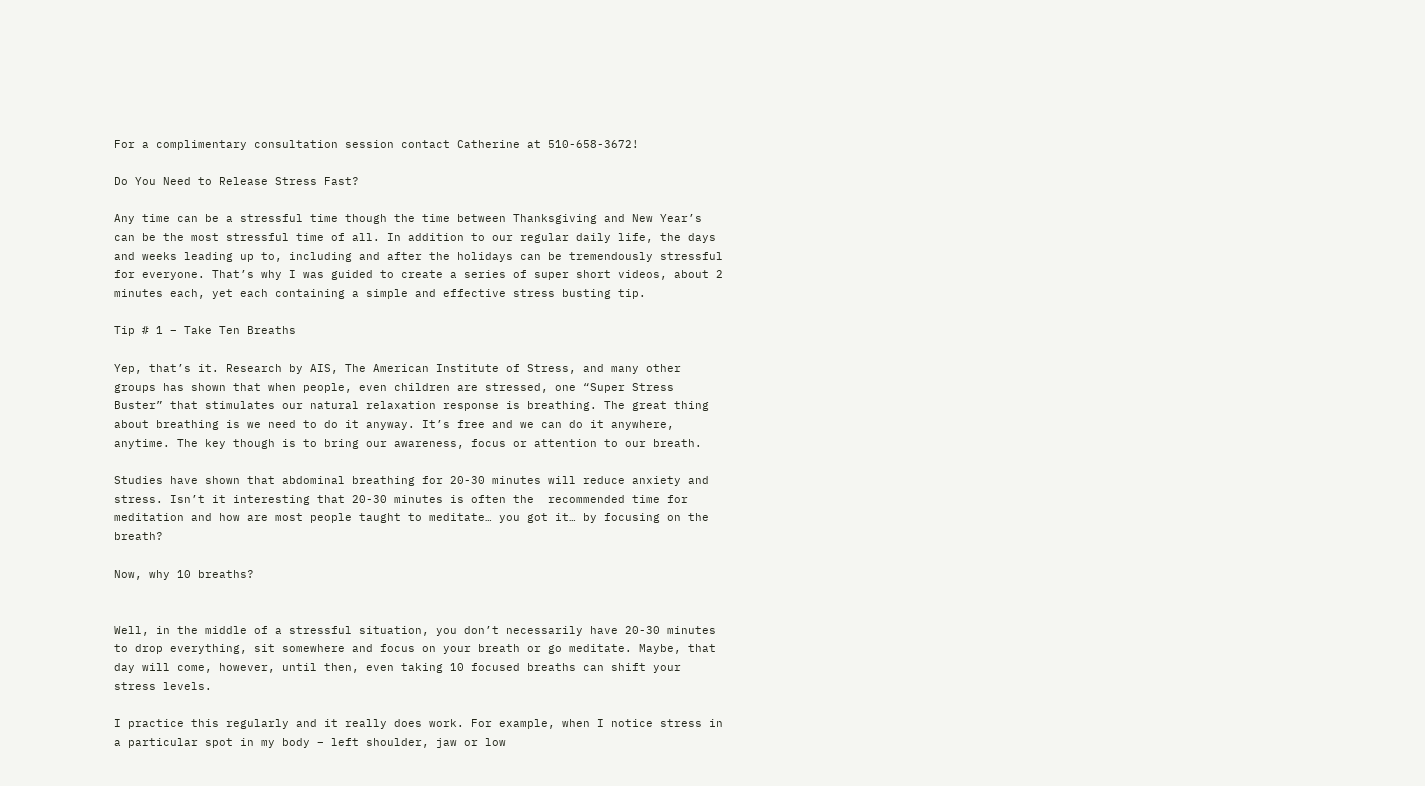For a complimentary consultation session contact Catherine at 510-658-3672!

Do You Need to Release Stress Fast?

Any time can be a stressful time though the time between Thanksgiving and New Year’s can be the most stressful time of all. In addition to our regular daily life, the days and weeks leading up to, including and after the holidays can be tremendously stressful for everyone. That’s why I was guided to create a series of super short videos, about 2 minutes each, yet each containing a simple and effective stress busting tip.

Tip # 1 – Take Ten Breaths

Yep, that’s it. Research by AIS, The American Institute of Stress, and many other groups has shown that when people, even children are stressed, one “Super Stress Buster” that stimulates our natural relaxation response is breathing. The great thing about breathing is we need to do it anyway. It’s free and we can do it anywhere, anytime. The key though is to bring our awareness, focus or attention to our breath.

Studies have shown that abdominal breathing for 20-30 minutes will reduce anxiety and stress. Isn’t it interesting that 20-30 minutes is often the  recommended time for meditation and how are most people taught to meditate… you got it… by focusing on the breath?

Now, why 10 breaths?


Well, in the middle of a stressful situation, you don’t necessarily have 20-30 minutes to drop everything, sit somewhere and focus on your breath or go meditate. Maybe, that day will come, however, until then, even taking 10 focused breaths can shift your stress levels.

I practice this regularly and it really does work. For example, when I notice stress in a particular spot in my body – left shoulder, jaw or low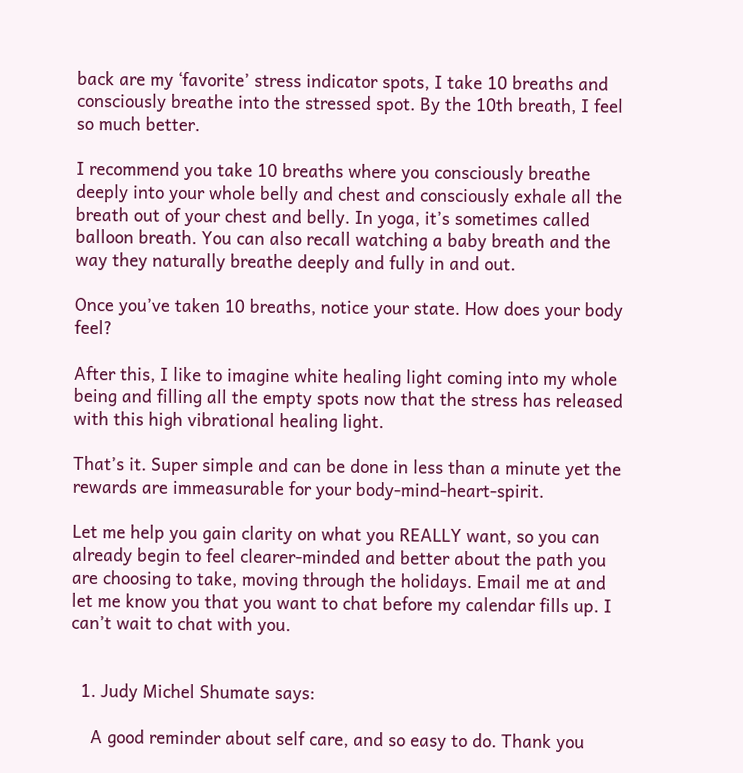back are my ‘favorite’ stress indicator spots, I take 10 breaths and consciously breathe into the stressed spot. By the 10th breath, I feel so much better.

I recommend you take 10 breaths where you consciously breathe deeply into your whole belly and chest and consciously exhale all the breath out of your chest and belly. In yoga, it’s sometimes called balloon breath. You can also recall watching a baby breath and the way they naturally breathe deeply and fully in and out.

Once you’ve taken 10 breaths, notice your state. How does your body feel?

After this, I like to imagine white healing light coming into my whole being and filling all the empty spots now that the stress has released with this high vibrational healing light.

That’s it. Super simple and can be done in less than a minute yet the rewards are immeasurable for your body-mind-heart-spirit.

Let me help you gain clarity on what you REALLY want, so you can already begin to feel clearer-minded and better about the path you are choosing to take, moving through the holidays. Email me at and let me know you that you want to chat before my calendar fills up. I can’t wait to chat with you.


  1. Judy Michel Shumate says:

    A good reminder about self care, and so easy to do. Thank you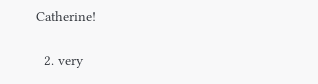Catherine!

  2. very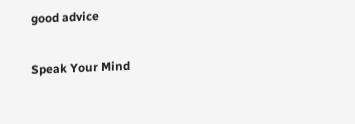good advice

Speak Your Mind